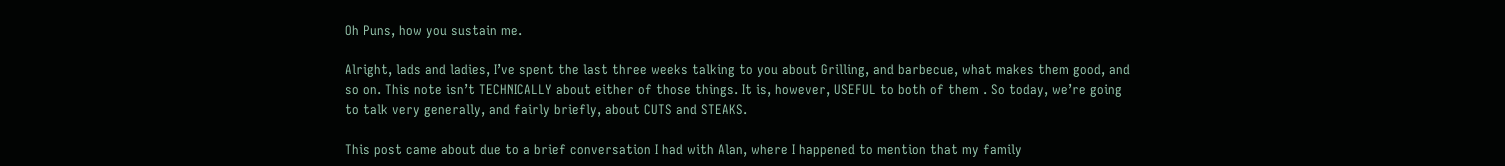Oh Puns, how you sustain me.

Alright, lads and ladies, I’ve spent the last three weeks talking to you about Grilling, and barbecue, what makes them good, and so on. This note isn’t TECHNICALLY about either of those things. It is, however, USEFUL to both of them . So today, we’re going to talk very generally, and fairly briefly, about CUTS and STEAKS.

This post came about due to a brief conversation I had with Alan, where I happened to mention that my family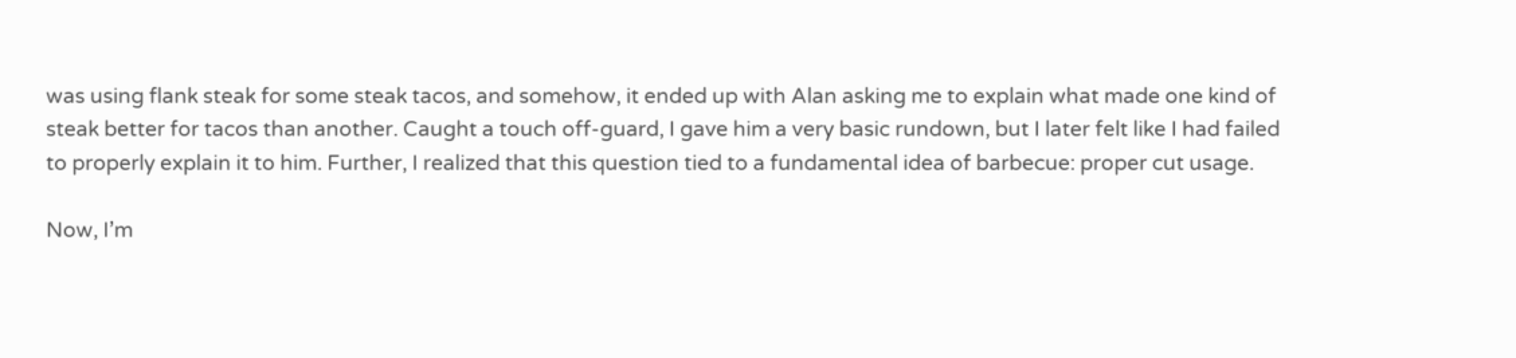was using flank steak for some steak tacos, and somehow, it ended up with Alan asking me to explain what made one kind of steak better for tacos than another. Caught a touch off-guard, I gave him a very basic rundown, but I later felt like I had failed to properly explain it to him. Further, I realized that this question tied to a fundamental idea of barbecue: proper cut usage.

Now, I’m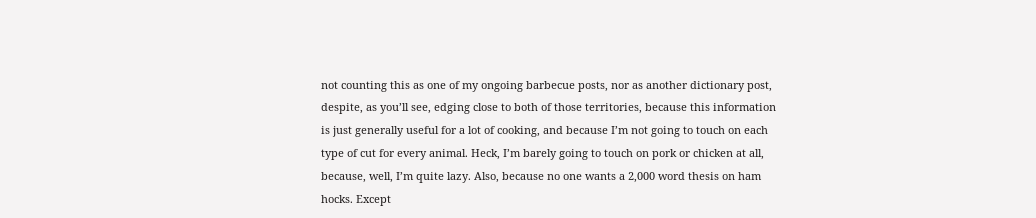not counting this as one of my ongoing barbecue posts, nor as another dictionary post, despite, as you’ll see, edging close to both of those territories, because this information is just generally useful for a lot of cooking, and because I’m not going to touch on each type of cut for every animal. Heck, I’m barely going to touch on pork or chicken at all, because, well, I’m quite lazy. Also, because no one wants a 2,000 word thesis on ham hocks. Except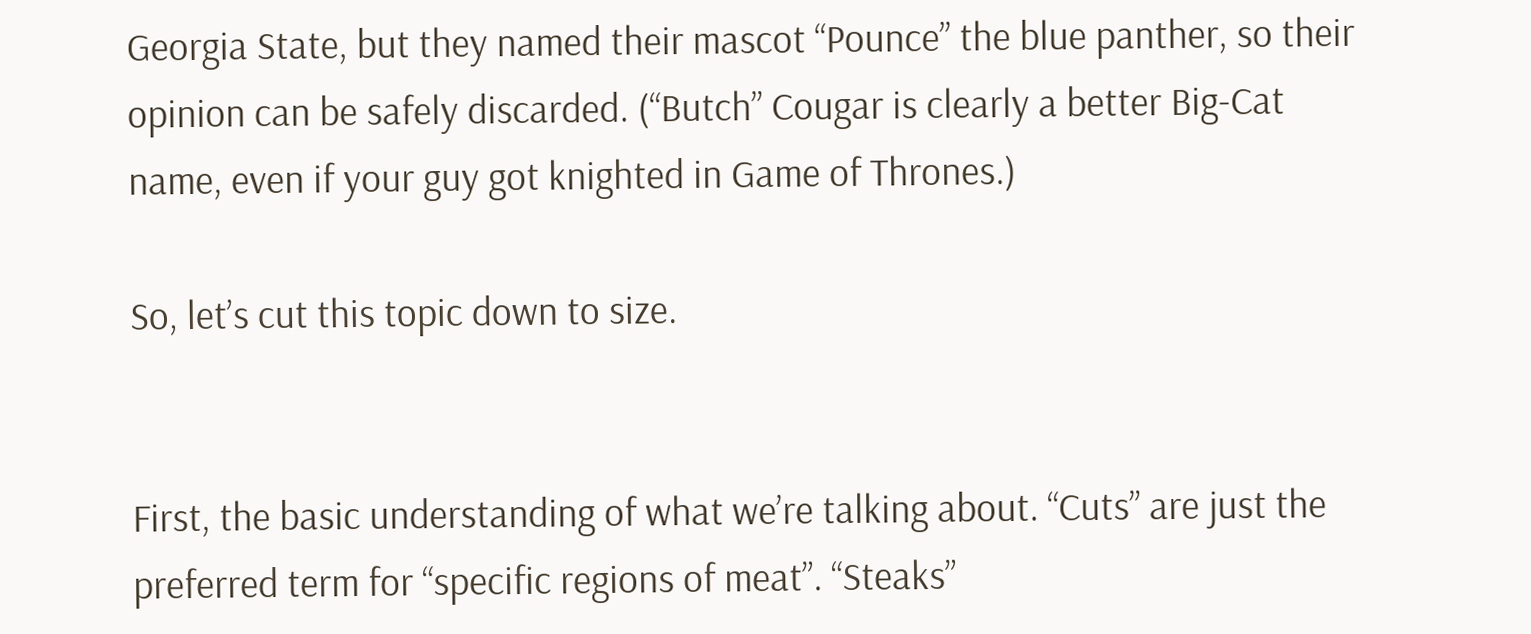Georgia State, but they named their mascot “Pounce” the blue panther, so their opinion can be safely discarded. (“Butch” Cougar is clearly a better Big-Cat name, even if your guy got knighted in Game of Thrones.)

So, let’s cut this topic down to size.


First, the basic understanding of what we’re talking about. “Cuts” are just the preferred term for “specific regions of meat”. “Steaks”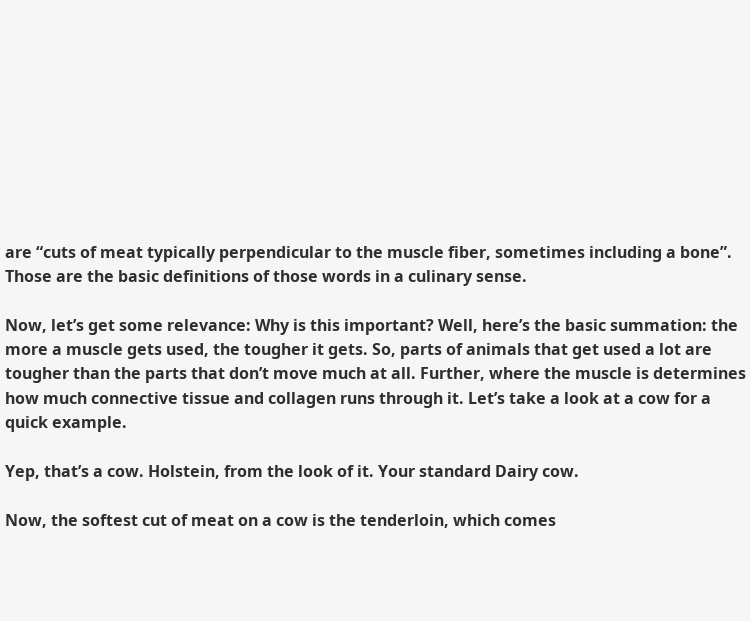are “cuts of meat typically perpendicular to the muscle fiber, sometimes including a bone”. Those are the basic definitions of those words in a culinary sense.

Now, let’s get some relevance: Why is this important? Well, here’s the basic summation: the more a muscle gets used, the tougher it gets. So, parts of animals that get used a lot are tougher than the parts that don’t move much at all. Further, where the muscle is determines how much connective tissue and collagen runs through it. Let’s take a look at a cow for a quick example.

Yep, that’s a cow. Holstein, from the look of it. Your standard Dairy cow.

Now, the softest cut of meat on a cow is the tenderloin, which comes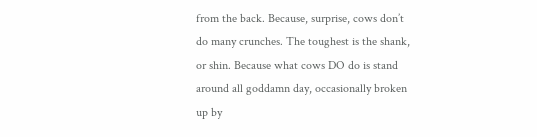from the back. Because, surprise, cows don’t do many crunches. The toughest is the shank, or shin. Because what cows DO do is stand around all goddamn day, occasionally broken up by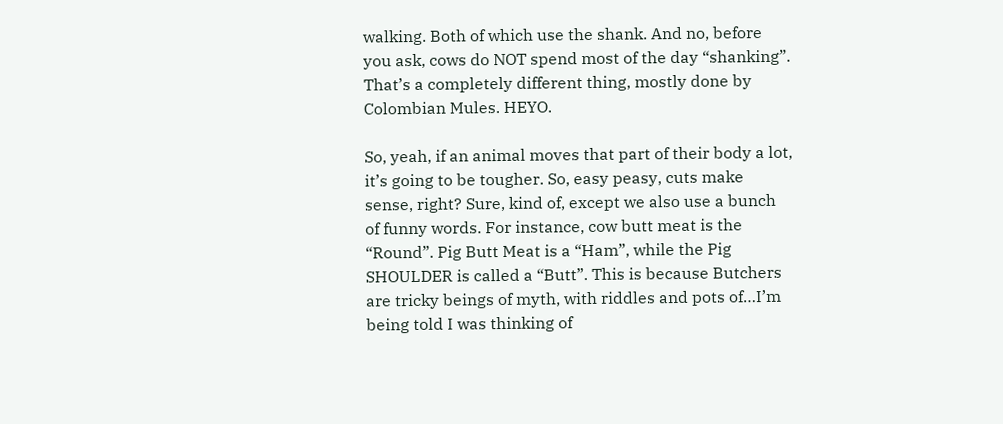walking. Both of which use the shank. And no, before you ask, cows do NOT spend most of the day “shanking”. That’s a completely different thing, mostly done by Colombian Mules. HEYO.

So, yeah, if an animal moves that part of their body a lot, it’s going to be tougher. So, easy peasy, cuts make sense, right? Sure, kind of, except we also use a bunch of funny words. For instance, cow butt meat is the “Round”. Pig Butt Meat is a “Ham”, while the Pig SHOULDER is called a “Butt”. This is because Butchers are tricky beings of myth, with riddles and pots of…I’m being told I was thinking of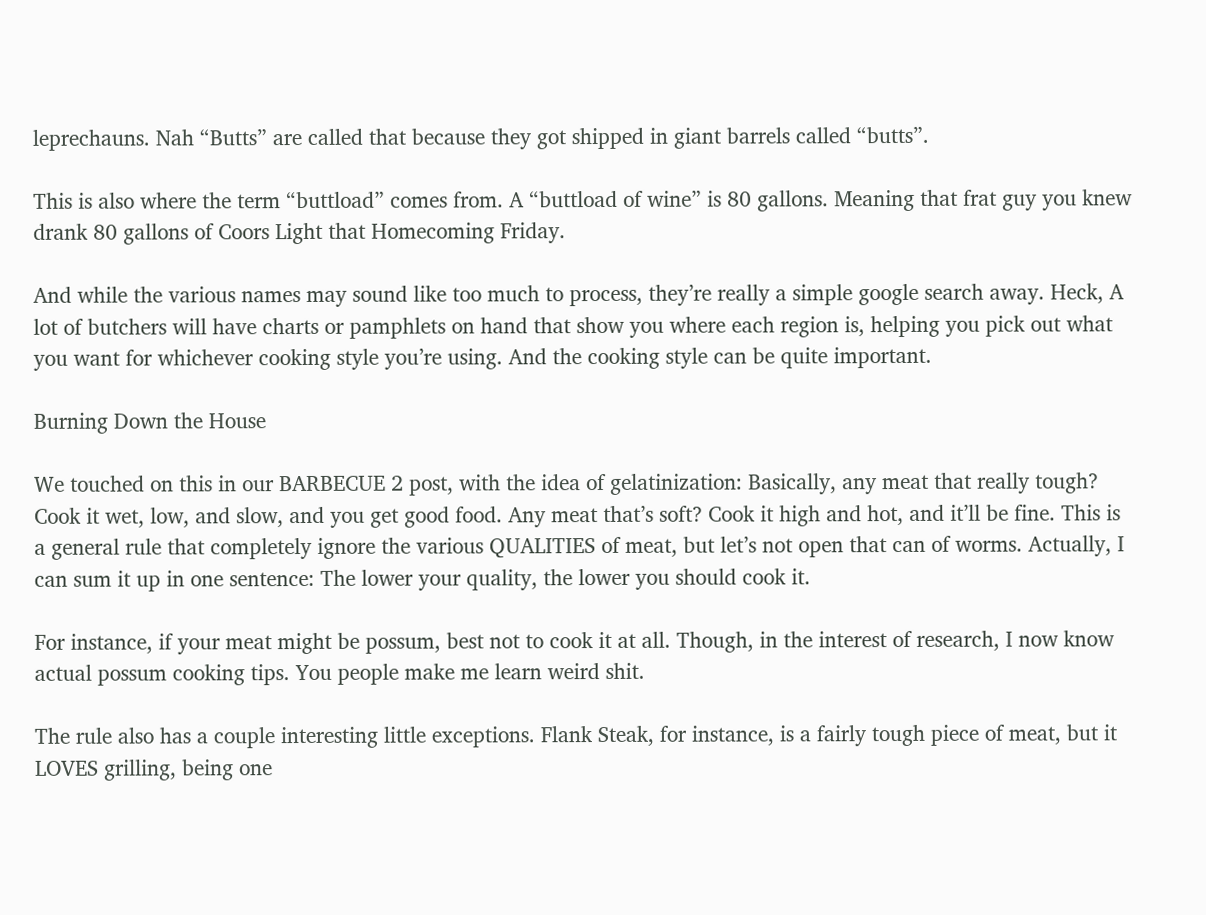leprechauns. Nah “Butts” are called that because they got shipped in giant barrels called “butts”.

This is also where the term “buttload” comes from. A “buttload of wine” is 80 gallons. Meaning that frat guy you knew drank 80 gallons of Coors Light that Homecoming Friday.

And while the various names may sound like too much to process, they’re really a simple google search away. Heck, A lot of butchers will have charts or pamphlets on hand that show you where each region is, helping you pick out what you want for whichever cooking style you’re using. And the cooking style can be quite important.

Burning Down the House

We touched on this in our BARBECUE 2 post, with the idea of gelatinization: Basically, any meat that really tough? Cook it wet, low, and slow, and you get good food. Any meat that’s soft? Cook it high and hot, and it’ll be fine. This is a general rule that completely ignore the various QUALITIES of meat, but let’s not open that can of worms. Actually, I can sum it up in one sentence: The lower your quality, the lower you should cook it.

For instance, if your meat might be possum, best not to cook it at all. Though, in the interest of research, I now know actual possum cooking tips. You people make me learn weird shit.

The rule also has a couple interesting little exceptions. Flank Steak, for instance, is a fairly tough piece of meat, but it LOVES grilling, being one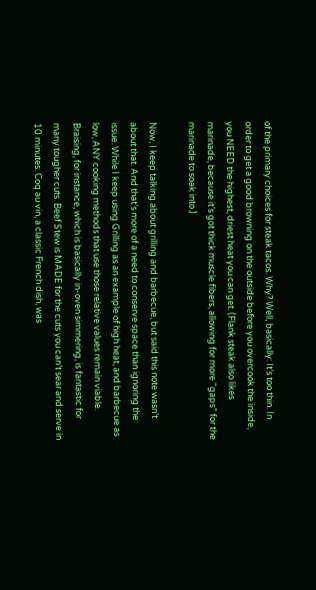of the primary choices for steak tacos. Why? Well, basically: It’s too thin. In order to get a good browning on the outside before you overcook the inside, you NEED the highest, driest heat you can get. (Flank steak also likes marinade, because it’s got thick muscle fibers, allowing for more “gaps” for the marinade to soak into.)

Now, I keep talking about grilling and barbecue, but said this note wasn’t about that. And that’s more of a need to conserve space than ignoring the issue. While I keep using Grilling as an example of high heat, and barbecue as low, ANY cooking methods that use those relative values remain viable. Braising, for instance, which is basically in-oven simmering, is fantastic for many tougher cuts. Beef Stew is MADE for the cuts you can’t sear and serve in 10 minutes. Coq au vin, a classic French dish, was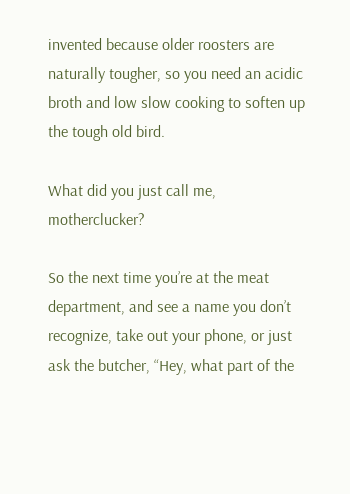invented because older roosters are naturally tougher, so you need an acidic broth and low slow cooking to soften up the tough old bird.

What did you just call me, motherclucker?

So the next time you’re at the meat department, and see a name you don’t recognize, take out your phone, or just ask the butcher, “Hey, what part of the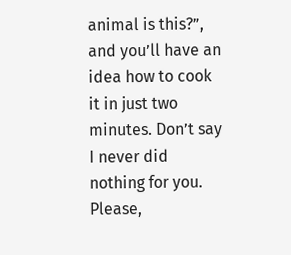animal is this?”, and you’ll have an idea how to cook it in just two minutes. Don’t say I never did nothing for you. Please,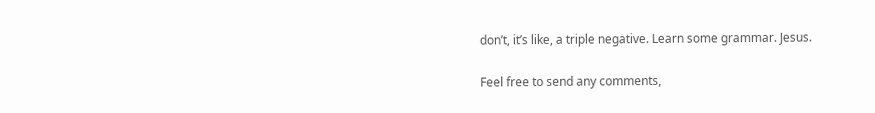don’t, it’s like, a triple negative. Learn some grammar. Jesus.

Feel free to send any comments,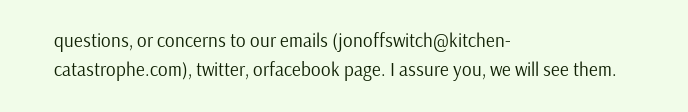questions, or concerns to our emails (jonoffswitch@kitchen-catastrophe.com), twitter, orfacebook page. I assure you, we will see them.